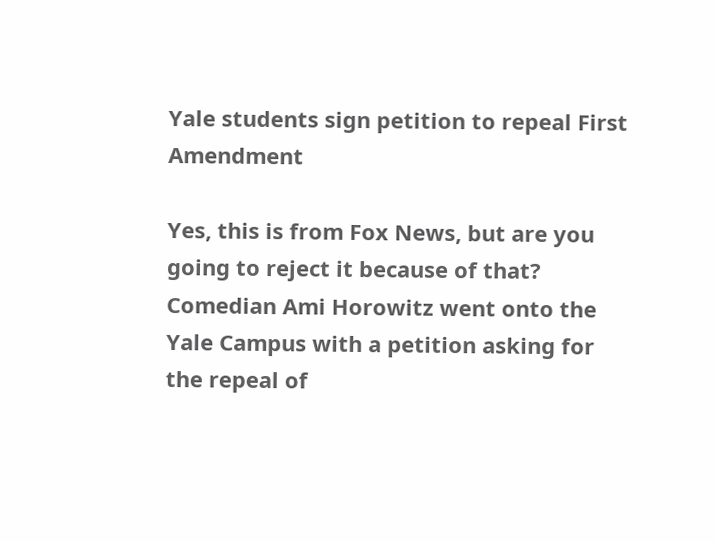Yale students sign petition to repeal First Amendment

Yes, this is from Fox News, but are you going to reject it because of that? Comedian Ami Horowitz went onto the Yale Campus with a petition asking for the repeal of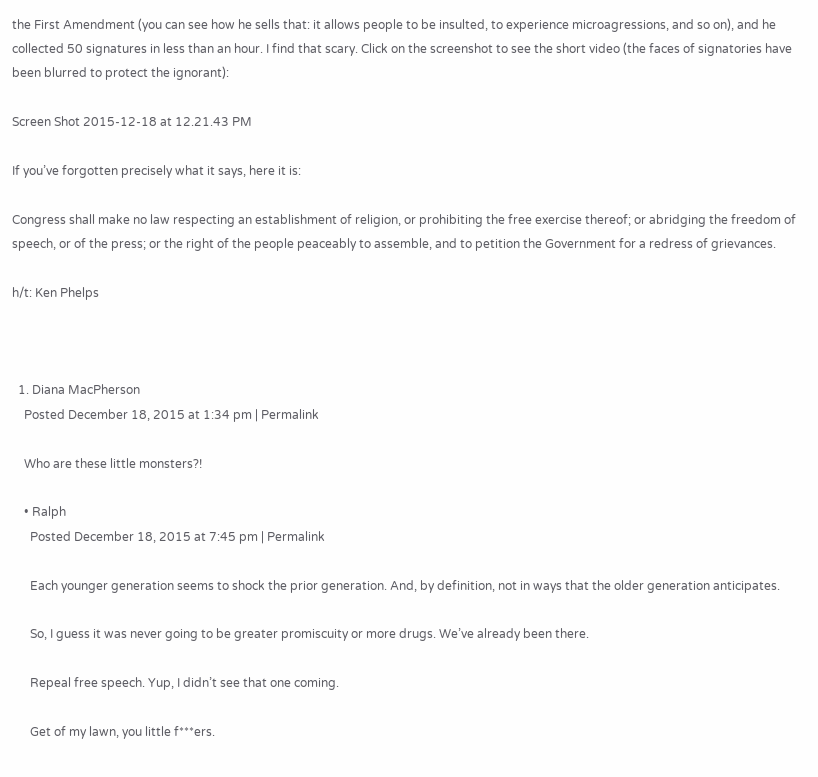the First Amendment (you can see how he sells that: it allows people to be insulted, to experience microagressions, and so on), and he collected 50 signatures in less than an hour. I find that scary. Click on the screenshot to see the short video (the faces of signatories have been blurred to protect the ignorant):

Screen Shot 2015-12-18 at 12.21.43 PM

If you’ve forgotten precisely what it says, here it is:

Congress shall make no law respecting an establishment of religion, or prohibiting the free exercise thereof; or abridging the freedom of speech, or of the press; or the right of the people peaceably to assemble, and to petition the Government for a redress of grievances.

h/t: Ken Phelps



  1. Diana MacPherson
    Posted December 18, 2015 at 1:34 pm | Permalink

    Who are these little monsters?!

    • Ralph
      Posted December 18, 2015 at 7:45 pm | Permalink

      Each younger generation seems to shock the prior generation. And, by definition, not in ways that the older generation anticipates.

      So, I guess it was never going to be greater promiscuity or more drugs. We’ve already been there.

      Repeal free speech. Yup, I didn’t see that one coming.

      Get of my lawn, you little f***ers.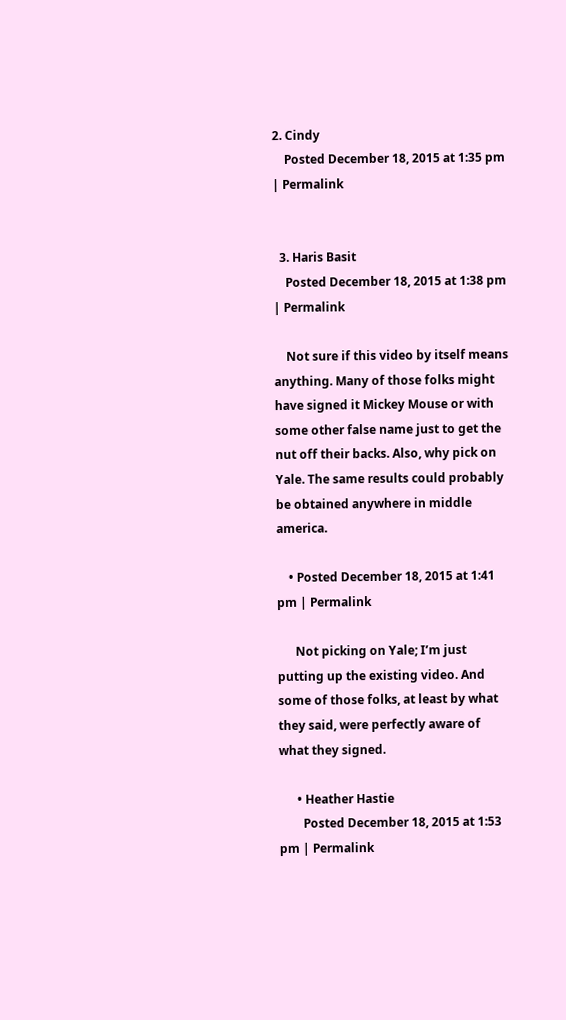2. Cindy
    Posted December 18, 2015 at 1:35 pm | Permalink


  3. Haris Basit
    Posted December 18, 2015 at 1:38 pm | Permalink

    Not sure if this video by itself means anything. Many of those folks might have signed it Mickey Mouse or with some other false name just to get the nut off their backs. Also, why pick on Yale. The same results could probably be obtained anywhere in middle america.

    • Posted December 18, 2015 at 1:41 pm | Permalink

      Not picking on Yale; I’m just putting up the existing video. And some of those folks, at least by what they said, were perfectly aware of what they signed.

      • Heather Hastie
        Posted December 18, 2015 at 1:53 pm | Permalink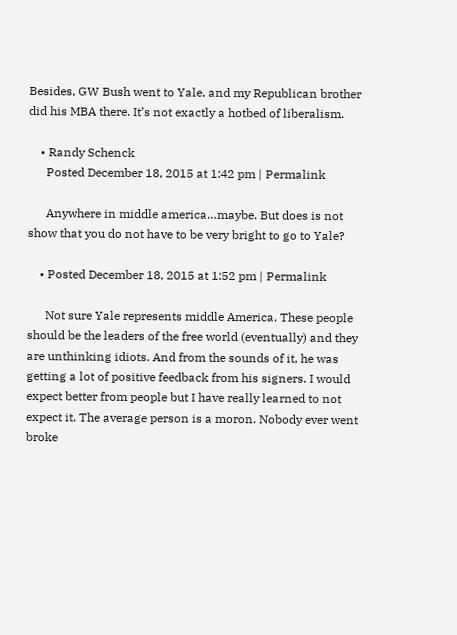Besides, GW Bush went to Yale, and my Republican brother did his MBA there. It’s not exactly a hotbed of liberalism.

    • Randy Schenck
      Posted December 18, 2015 at 1:42 pm | Permalink

      Anywhere in middle america…maybe. But does is not show that you do not have to be very bright to go to Yale?

    • Posted December 18, 2015 at 1:52 pm | Permalink

      Not sure Yale represents middle America. These people should be the leaders of the free world (eventually) and they are unthinking idiots. And from the sounds of it, he was getting a lot of positive feedback from his signers. I would expect better from people but I have really learned to not expect it. The average person is a moron. Nobody ever went broke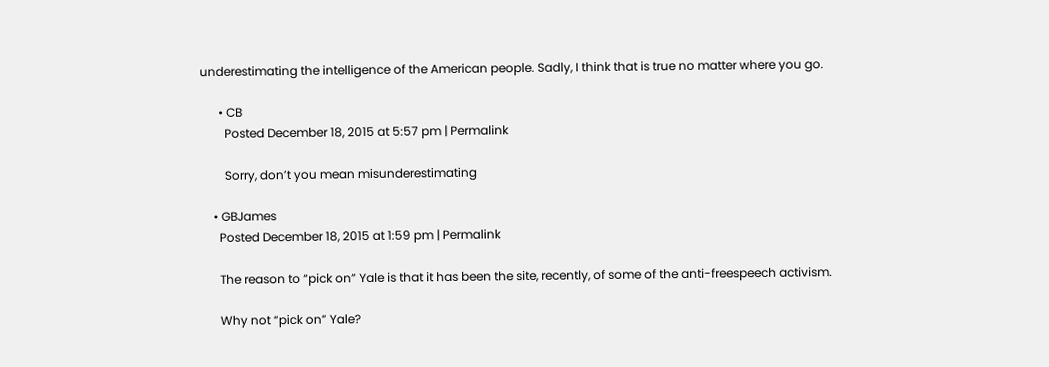underestimating the intelligence of the American people. Sadly, I think that is true no matter where you go.

      • CB
        Posted December 18, 2015 at 5:57 pm | Permalink

        Sorry, don’t you mean misunderestimating

    • GBJames
      Posted December 18, 2015 at 1:59 pm | Permalink

      The reason to “pick on” Yale is that it has been the site, recently, of some of the anti-freespeech activism.

      Why not “pick on” Yale?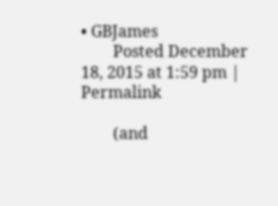• GBJames
        Posted December 18, 2015 at 1:59 pm | Permalink

        (and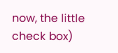now, the little check box)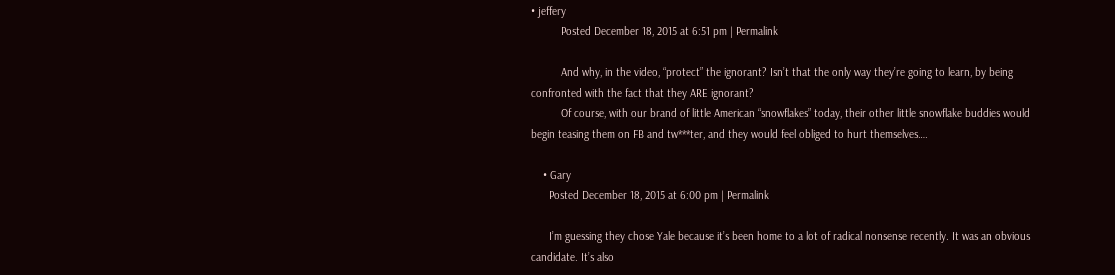• jeffery
          Posted December 18, 2015 at 6:51 pm | Permalink

          And why, in the video, “protect” the ignorant? Isn’t that the only way they’re going to learn, by being confronted with the fact that they ARE ignorant?
          Of course, with our brand of little American “snowflakes” today, their other little snowflake buddies would begin teasing them on FB and tw***ter, and they would feel obliged to hurt themselves….

    • Gary
      Posted December 18, 2015 at 6:00 pm | Permalink

      I’m guessing they chose Yale because it’s been home to a lot of radical nonsense recently. It was an obvious candidate. It’s also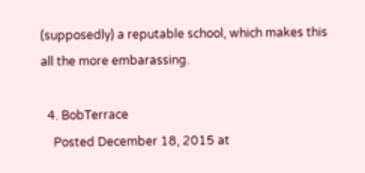(supposedly) a reputable school, which makes this all the more embarassing.

  4. BobTerrace
    Posted December 18, 2015 at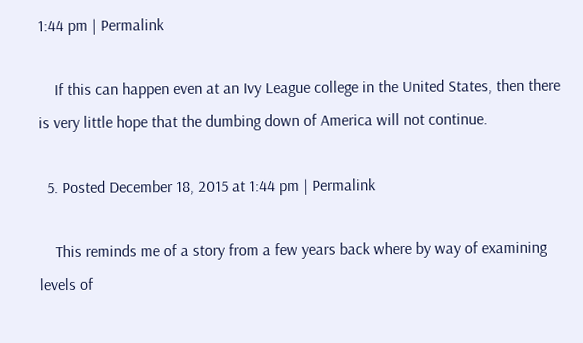1:44 pm | Permalink

    If this can happen even at an Ivy League college in the United States, then there is very little hope that the dumbing down of America will not continue.

  5. Posted December 18, 2015 at 1:44 pm | Permalink

    This reminds me of a story from a few years back where by way of examining levels of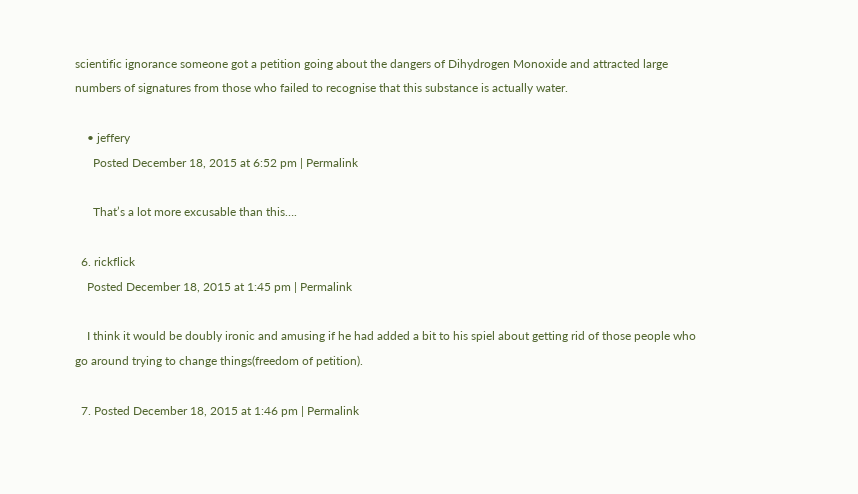scientific ignorance someone got a petition going about the dangers of Dihydrogen Monoxide and attracted large numbers of signatures from those who failed to recognise that this substance is actually water.

    • jeffery
      Posted December 18, 2015 at 6:52 pm | Permalink

      That’s a lot more excusable than this….

  6. rickflick
    Posted December 18, 2015 at 1:45 pm | Permalink

    I think it would be doubly ironic and amusing if he had added a bit to his spiel about getting rid of those people who go around trying to change things(freedom of petition).

  7. Posted December 18, 2015 at 1:46 pm | Permalink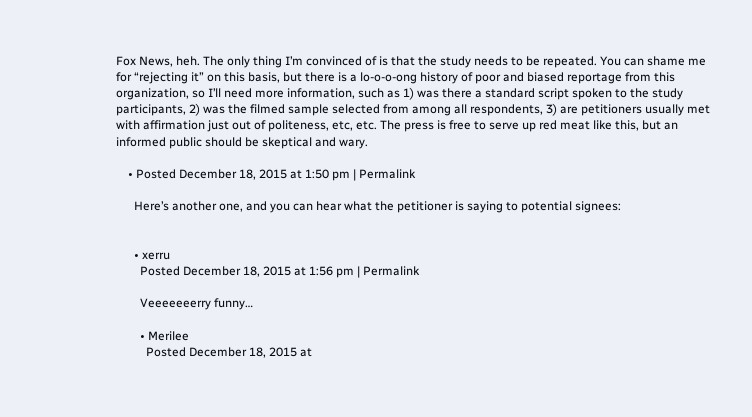Fox News, heh. The only thing I’m convinced of is that the study needs to be repeated. You can shame me for “rejecting it” on this basis, but there is a lo-o-o-ong history of poor and biased reportage from this organization, so I’ll need more information, such as 1) was there a standard script spoken to the study participants, 2) was the filmed sample selected from among all respondents, 3) are petitioners usually met with affirmation just out of politeness, etc, etc. The press is free to serve up red meat like this, but an informed public should be skeptical and wary.

    • Posted December 18, 2015 at 1:50 pm | Permalink

      Here’s another one, and you can hear what the petitioner is saying to potential signees:


      • xerru
        Posted December 18, 2015 at 1:56 pm | Permalink

        Veeeeeeerry funny…

        • Merilee
          Posted December 18, 2015 at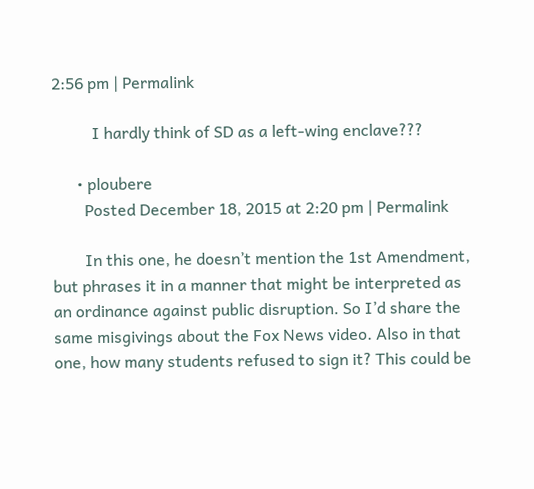2:56 pm | Permalink

          I hardly think of SD as a left-wing enclave???

      • ploubere
        Posted December 18, 2015 at 2:20 pm | Permalink

        In this one, he doesn’t mention the 1st Amendment, but phrases it in a manner that might be interpreted as an ordinance against public disruption. So I’d share the same misgivings about the Fox News video. Also in that one, how many students refused to sign it? This could be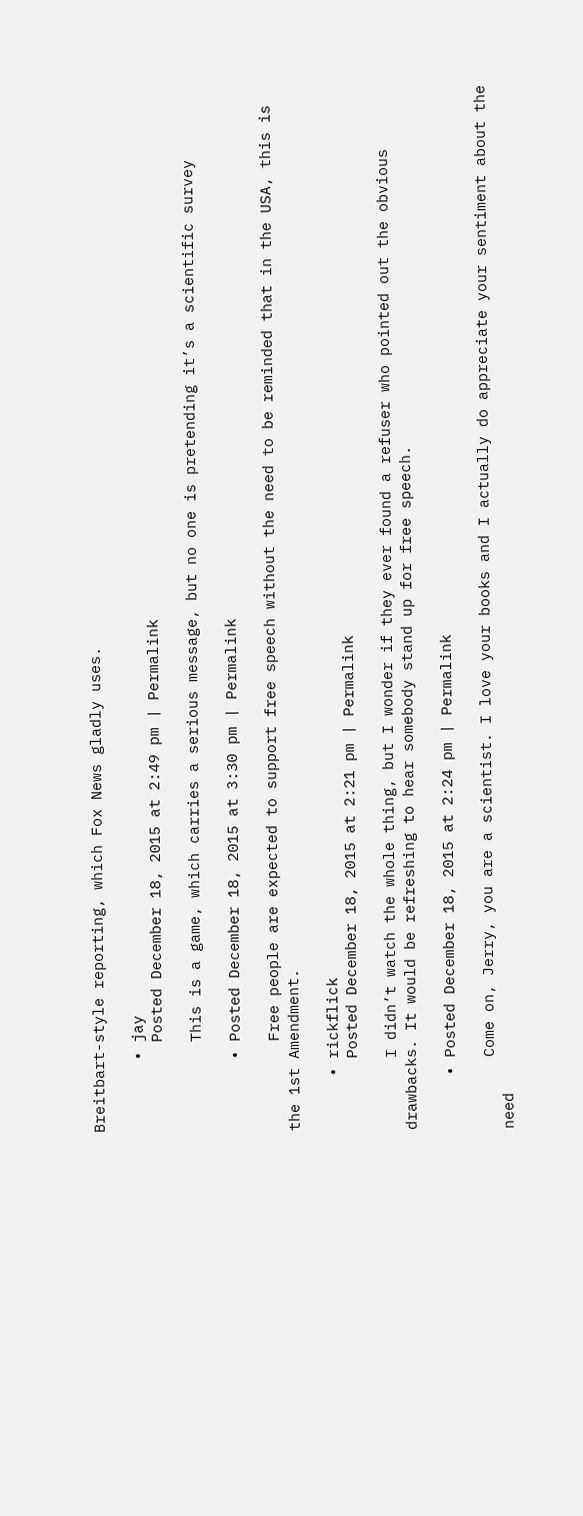Breitbart-style reporting, which Fox News gladly uses.

        • jay
          Posted December 18, 2015 at 2:49 pm | Permalink

          This is a game, which carries a serious message, but no one is pretending it’s a scientific survey

        • Posted December 18, 2015 at 3:30 pm | Permalink

          Free people are expected to support free speech without the need to be reminded that in the USA, this is the 1st Amendment.

      • rickflick
        Posted December 18, 2015 at 2:21 pm | Permalink

        I didn’t watch the whole thing, but I wonder if they ever found a refuser who pointed out the obvious drawbacks. It would be refreshing to hear somebody stand up for free speech.

      • Posted December 18, 2015 at 2:24 pm | Permalink

        Come on, Jerry, you are a scientist. I love your books and I actually do appreciate your sentiment about the need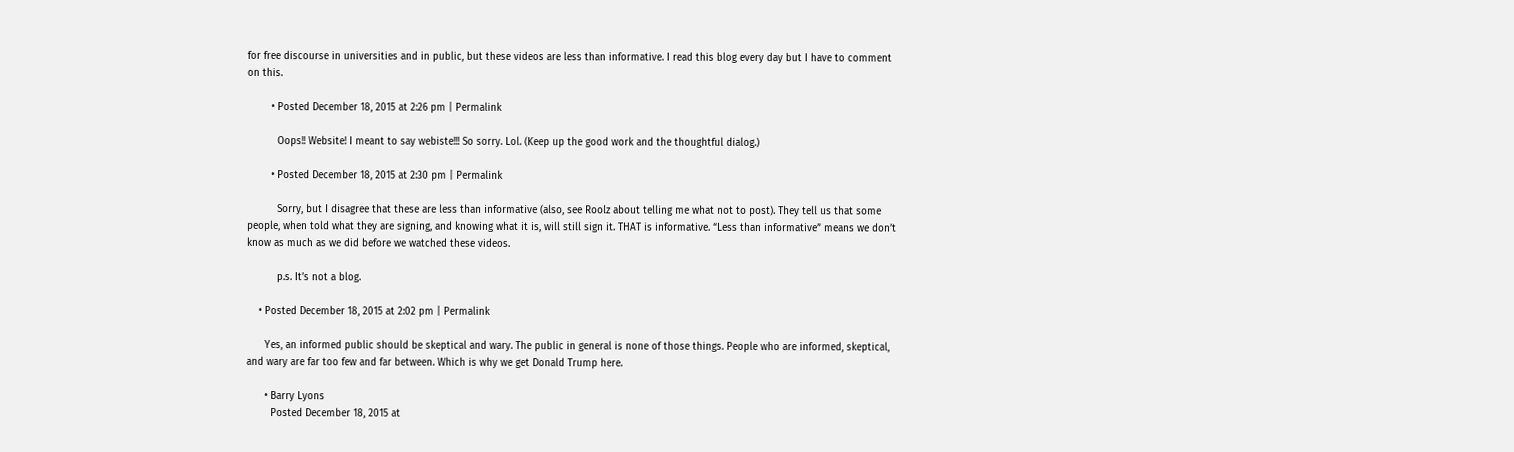for free discourse in universities and in public, but these videos are less than informative. I read this blog every day but I have to comment on this.

        • Posted December 18, 2015 at 2:26 pm | Permalink

          Oops!! Website! I meant to say webiste!!! So sorry. Lol. (Keep up the good work and the thoughtful dialog.)

        • Posted December 18, 2015 at 2:30 pm | Permalink

          Sorry, but I disagree that these are less than informative (also, see Roolz about telling me what not to post). They tell us that some people, when told what they are signing, and knowing what it is, will still sign it. THAT is informative. “Less than informative” means we don’t know as much as we did before we watched these videos.

          p.s. It’s not a blog.

    • Posted December 18, 2015 at 2:02 pm | Permalink

      Yes, an informed public should be skeptical and wary. The public in general is none of those things. People who are informed, skeptical, and wary are far too few and far between. Which is why we get Donald Trump here.

      • Barry Lyons
        Posted December 18, 2015 at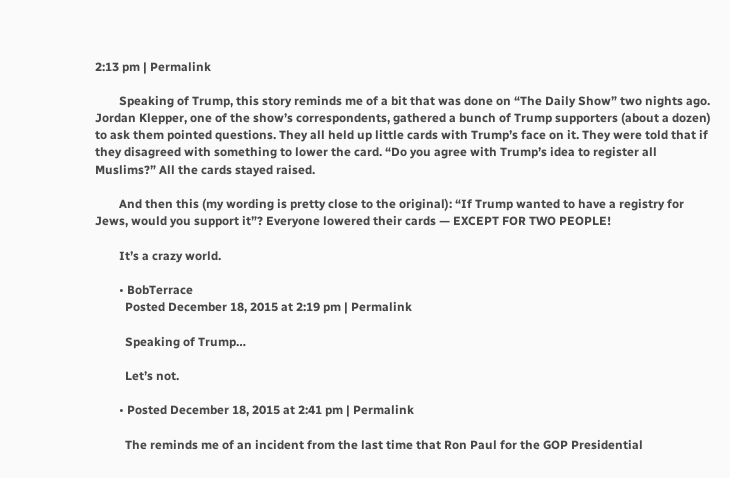2:13 pm | Permalink

        Speaking of Trump, this story reminds me of a bit that was done on “The Daily Show” two nights ago. Jordan Klepper, one of the show’s correspondents, gathered a bunch of Trump supporters (about a dozen) to ask them pointed questions. They all held up little cards with Trump’s face on it. They were told that if they disagreed with something to lower the card. “Do you agree with Trump’s idea to register all Muslims?” All the cards stayed raised.

        And then this (my wording is pretty close to the original): “If Trump wanted to have a registry for Jews, would you support it”? Everyone lowered their cards — EXCEPT FOR TWO PEOPLE!

        It’s a crazy world.

        • BobTerrace
          Posted December 18, 2015 at 2:19 pm | Permalink

          Speaking of Trump…

          Let’s not.

        • Posted December 18, 2015 at 2:41 pm | Permalink

          The reminds me of an incident from the last time that Ron Paul for the GOP Presidential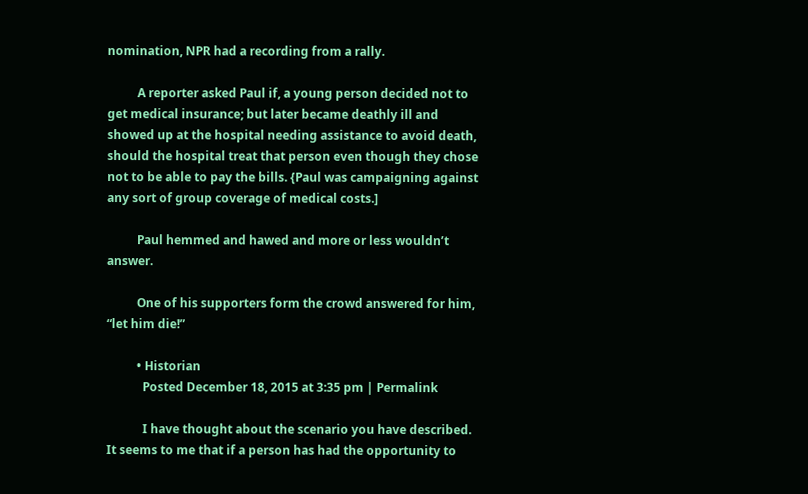nomination, NPR had a recording from a rally.

          A reporter asked Paul if, a young person decided not to get medical insurance; but later became deathly ill and showed up at the hospital needing assistance to avoid death, should the hospital treat that person even though they chose not to be able to pay the bills. {Paul was campaigning against any sort of group coverage of medical costs.]

          Paul hemmed and hawed and more or less wouldn’t answer.

          One of his supporters form the crowd answered for him, “let him die!”

          • Historian
            Posted December 18, 2015 at 3:35 pm | Permalink

            I have thought about the scenario you have described. It seems to me that if a person has had the opportunity to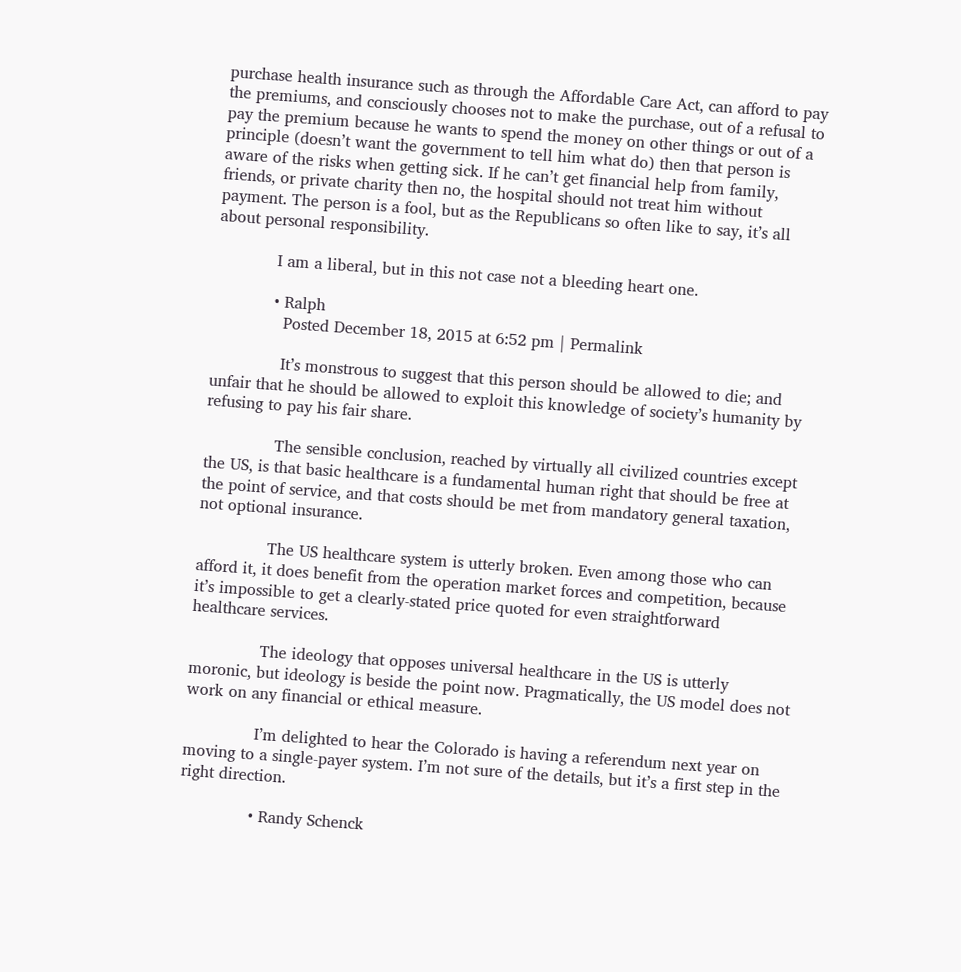purchase health insurance such as through the Affordable Care Act, can afford to pay the premiums, and consciously chooses not to make the purchase, out of a refusal to pay the premium because he wants to spend the money on other things or out of a principle (doesn’t want the government to tell him what do) then that person is aware of the risks when getting sick. If he can’t get financial help from family, friends, or private charity then no, the hospital should not treat him without payment. The person is a fool, but as the Republicans so often like to say, it’s all about personal responsibility.

            I am a liberal, but in this not case not a bleeding heart one.

            • Ralph
              Posted December 18, 2015 at 6:52 pm | Permalink

              It’s monstrous to suggest that this person should be allowed to die; and unfair that he should be allowed to exploit this knowledge of society’s humanity by refusing to pay his fair share.

              The sensible conclusion, reached by virtually all civilized countries except the US, is that basic healthcare is a fundamental human right that should be free at the point of service, and that costs should be met from mandatory general taxation, not optional insurance.

              The US healthcare system is utterly broken. Even among those who can afford it, it does benefit from the operation market forces and competition, because it’s impossible to get a clearly-stated price quoted for even straightforward healthcare services.

              The ideology that opposes universal healthcare in the US is utterly moronic, but ideology is beside the point now. Pragmatically, the US model does not work on any financial or ethical measure.

              I’m delighted to hear the Colorado is having a referendum next year on moving to a single-payer system. I’m not sure of the details, but it’s a first step in the right direction.

              • Randy Schenck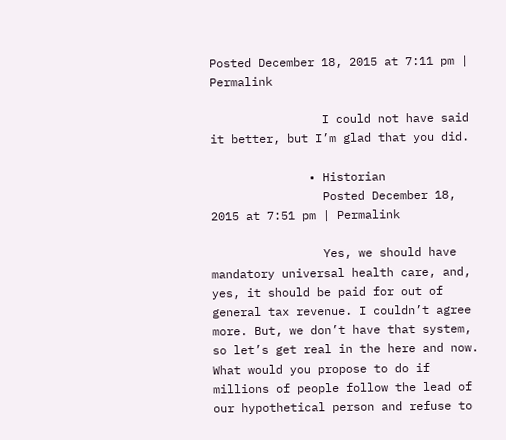Posted December 18, 2015 at 7:11 pm | Permalink

                I could not have said it better, but I’m glad that you did.

              • Historian
                Posted December 18, 2015 at 7:51 pm | Permalink

                Yes, we should have mandatory universal health care, and, yes, it should be paid for out of general tax revenue. I couldn’t agree more. But, we don’t have that system, so let’s get real in the here and now. What would you propose to do if millions of people follow the lead of our hypothetical person and refuse to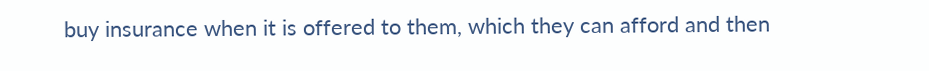buy insurance when it is offered to them, which they can afford and then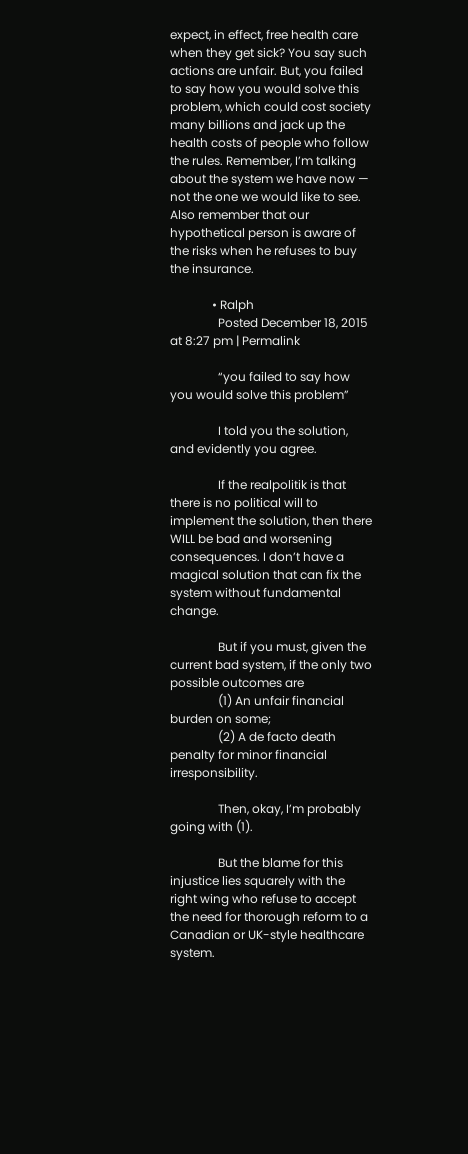expect, in effect, free health care when they get sick? You say such actions are unfair. But, you failed to say how you would solve this problem, which could cost society many billions and jack up the health costs of people who follow the rules. Remember, I’m talking about the system we have now — not the one we would like to see. Also remember that our hypothetical person is aware of the risks when he refuses to buy the insurance.

              • Ralph
                Posted December 18, 2015 at 8:27 pm | Permalink

                “you failed to say how you would solve this problem”

                I told you the solution, and evidently you agree.

                If the realpolitik is that there is no political will to implement the solution, then there WILL be bad and worsening consequences. I don’t have a magical solution that can fix the system without fundamental change.

                But if you must, given the current bad system, if the only two possible outcomes are
                (1) An unfair financial burden on some;
                (2) A de facto death penalty for minor financial irresponsibility.

                Then, okay, I’m probably going with (1).

                But the blame for this injustice lies squarely with the right wing who refuse to accept the need for thorough reform to a Canadian or UK-style healthcare system.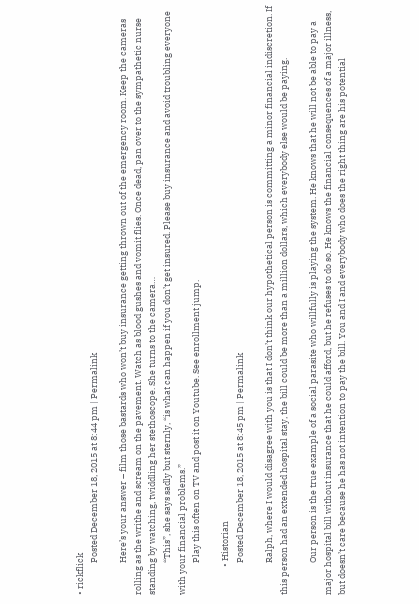• rickflick
                Posted December 18, 2015 at 8:44 pm | Permalink

                Here’s your answer – film those bastards who won’t buy insurance getting thrown out of the emergency room. Keep the cameras rolling as the writhe and scream on the pavement. Watch as blood gushes and vomit flies. Once dead, pan over to the sympathetic nurse standing by watching, twiddling her stethoscope. She turns to the camera…
                “This”, she says sadly but sternly, “is what can happen if you don’t get insured. Please buy insurance and avoid troubling everyone with your financial problems.”
                Play this often on TV and post it on Youtube. See enrollment jump.

              • Historian
                Posted December 18, 2015 at 8:45 pm | Permalink

                Ralph, where I would disagree with you is that I don’t think our hypothetical person is committing a minor financial indiscretion. If this person had an extended hospital stay, the bill could be more than a million dollars, which everybody else would be paying.

                Our person is the true example of a social parasite who willfully is playing the system. He knows that he will not be able to pay a major hospital bill without insurance that he could afford, but he refuses to do so. He knows the financial consequences of a major illness, but doesn’t care because he has not intention to pay the bill. You and I and everybody who does the right thing are his potential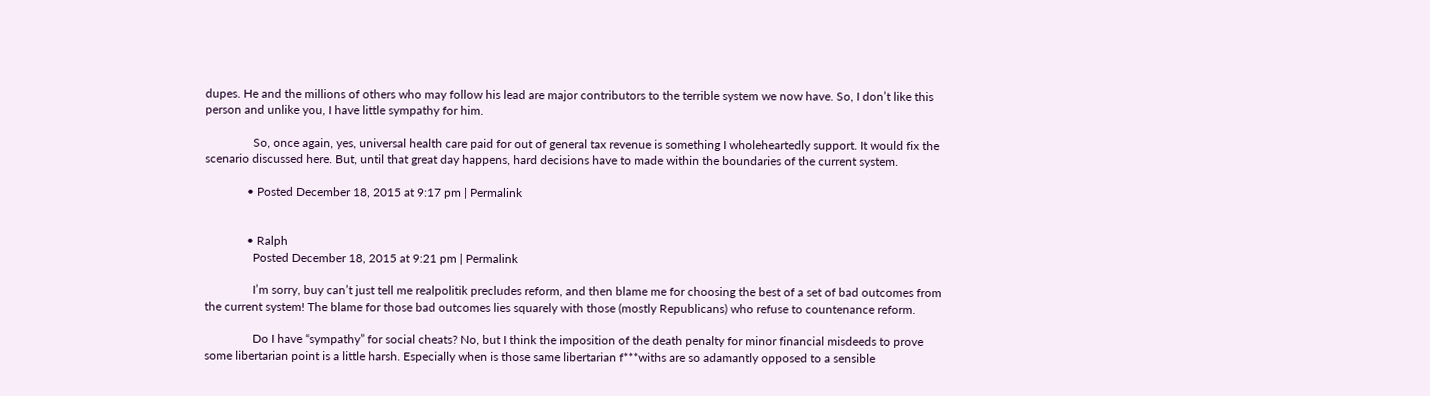dupes. He and the millions of others who may follow his lead are major contributors to the terrible system we now have. So, I don’t like this person and unlike you, I have little sympathy for him.

                So, once again, yes, universal health care paid for out of general tax revenue is something I wholeheartedly support. It would fix the scenario discussed here. But, until that great day happens, hard decisions have to made within the boundaries of the current system.

              • Posted December 18, 2015 at 9:17 pm | Permalink


              • Ralph
                Posted December 18, 2015 at 9:21 pm | Permalink

                I’m sorry, buy can’t just tell me realpolitik precludes reform, and then blame me for choosing the best of a set of bad outcomes from the current system! The blame for those bad outcomes lies squarely with those (mostly Republicans) who refuse to countenance reform.

                Do I have “sympathy” for social cheats? No, but I think the imposition of the death penalty for minor financial misdeeds to prove some libertarian point is a little harsh. Especially when is those same libertarian f***withs are so adamantly opposed to a sensible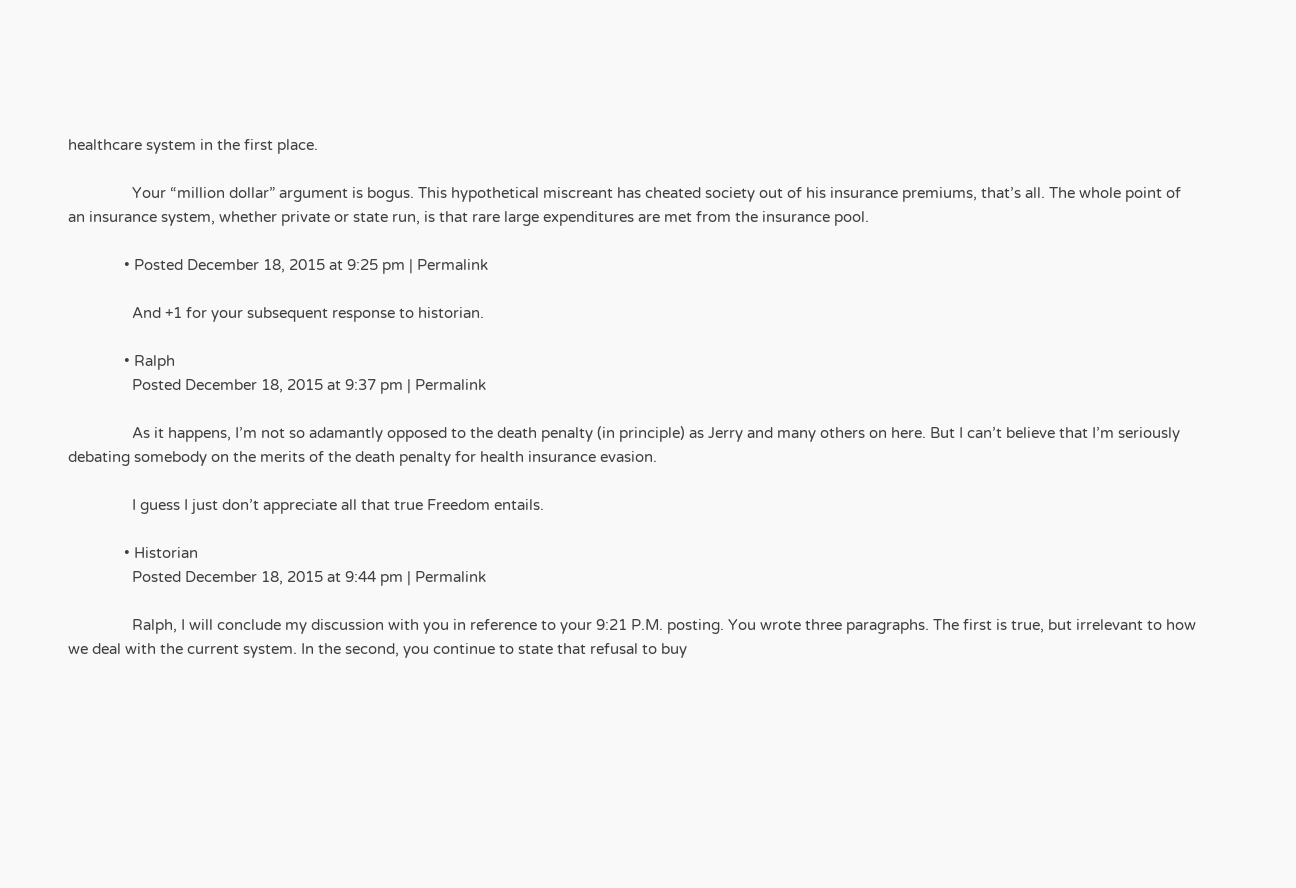healthcare system in the first place.

                Your “million dollar” argument is bogus. This hypothetical miscreant has cheated society out of his insurance premiums, that’s all. The whole point of an insurance system, whether private or state run, is that rare large expenditures are met from the insurance pool.

              • Posted December 18, 2015 at 9:25 pm | Permalink

                And +1 for your subsequent response to historian.

              • Ralph
                Posted December 18, 2015 at 9:37 pm | Permalink

                As it happens, I’m not so adamantly opposed to the death penalty (in principle) as Jerry and many others on here. But I can’t believe that I’m seriously debating somebody on the merits of the death penalty for health insurance evasion.

                I guess I just don’t appreciate all that true Freedom entails.

              • Historian
                Posted December 18, 2015 at 9:44 pm | Permalink

                Ralph, I will conclude my discussion with you in reference to your 9:21 P.M. posting. You wrote three paragraphs. The first is true, but irrelevant to how we deal with the current system. In the second, you continue to state that refusal to buy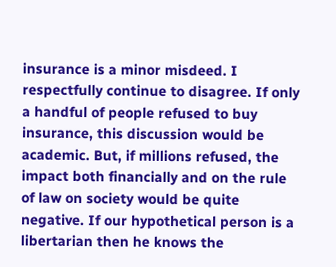insurance is a minor misdeed. I respectfully continue to disagree. If only a handful of people refused to buy insurance, this discussion would be academic. But, if millions refused, the impact both financially and on the rule of law on society would be quite negative. If our hypothetical person is a libertarian then he knows the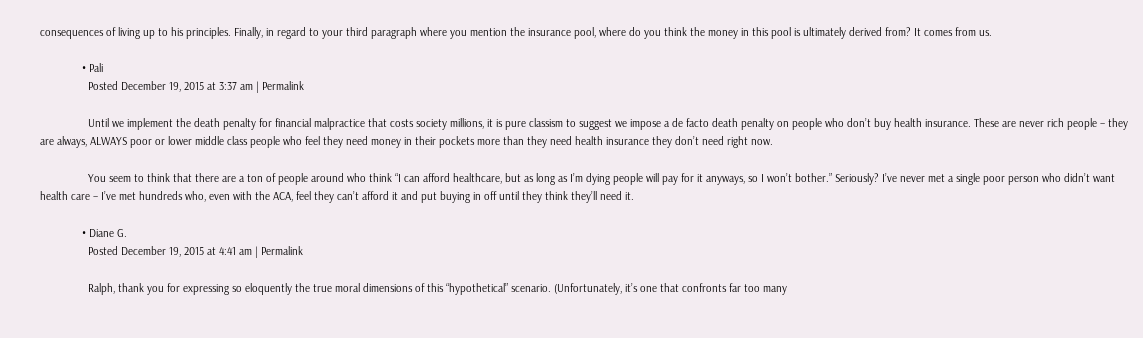consequences of living up to his principles. Finally, in regard to your third paragraph where you mention the insurance pool, where do you think the money in this pool is ultimately derived from? It comes from us.

              • Pali
                Posted December 19, 2015 at 3:37 am | Permalink

                Until we implement the death penalty for financial malpractice that costs society millions, it is pure classism to suggest we impose a de facto death penalty on people who don’t buy health insurance. These are never rich people – they are always, ALWAYS poor or lower middle class people who feel they need money in their pockets more than they need health insurance they don’t need right now.

                You seem to think that there are a ton of people around who think “I can afford healthcare, but as long as I’m dying people will pay for it anyways, so I won’t bother.” Seriously? I’ve never met a single poor person who didn’t want health care – I’ve met hundreds who, even with the ACA, feel they can’t afford it and put buying in off until they think they’ll need it.

              • Diane G.
                Posted December 19, 2015 at 4:41 am | Permalink

                Ralph, thank you for expressing so eloquently the true moral dimensions of this “hypothetical” scenario. (Unfortunately, it’s one that confronts far too many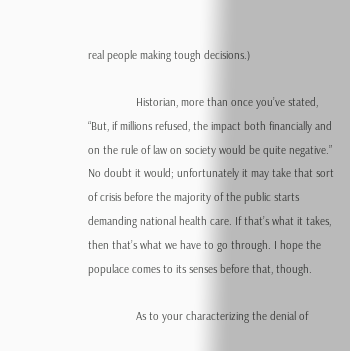real people making tough decisions.)

                Historian, more than once you’ve stated, “But, if millions refused, the impact both financially and on the rule of law on society would be quite negative.” No doubt it would; unfortunately it may take that sort of crisis before the majority of the public starts demanding national health care. If that’s what it takes, then that’s what we have to go through. I hope the populace comes to its senses before that, though.

                As to your characterizing the denial of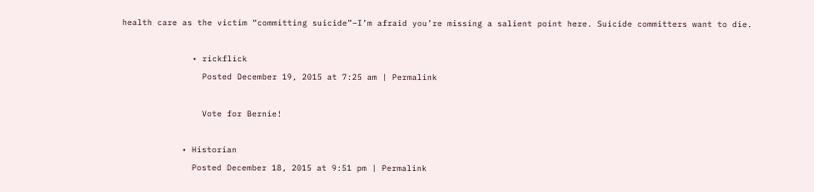health care as the victim “committing suicide”–I’m afraid you’re missing a salient point here. Suicide committers want to die.

              • rickflick
                Posted December 19, 2015 at 7:25 am | Permalink

                Vote for Bernie!

            • Historian
              Posted December 18, 2015 at 9:51 pm | Permalink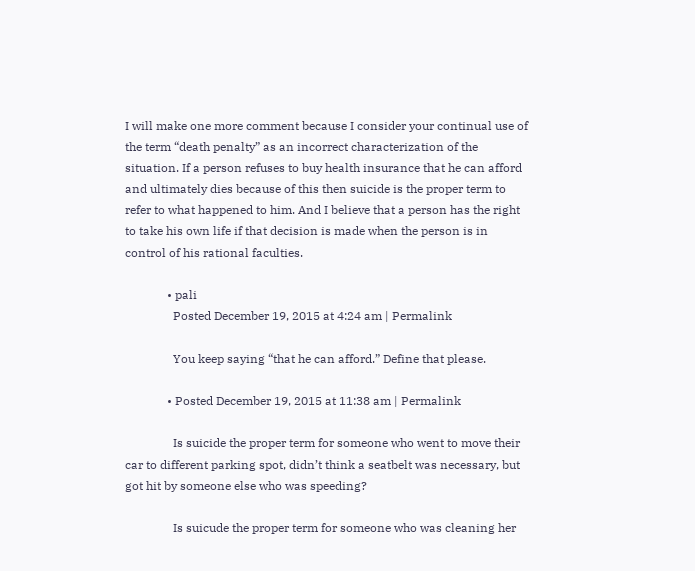I will make one more comment because I consider your continual use of the term “death penalty” as an incorrect characterization of the situation. If a person refuses to buy health insurance that he can afford and ultimately dies because of this then suicide is the proper term to refer to what happened to him. And I believe that a person has the right to take his own life if that decision is made when the person is in control of his rational faculties.

              • pali
                Posted December 19, 2015 at 4:24 am | Permalink

                You keep saying “that he can afford.” Define that please.

              • Posted December 19, 2015 at 11:38 am | Permalink

                Is suicide the proper term for someone who went to move their car to different parking spot, didn’t think a seatbelt was necessary, but got hit by someone else who was speeding?

                Is suicude the proper term for someone who was cleaning her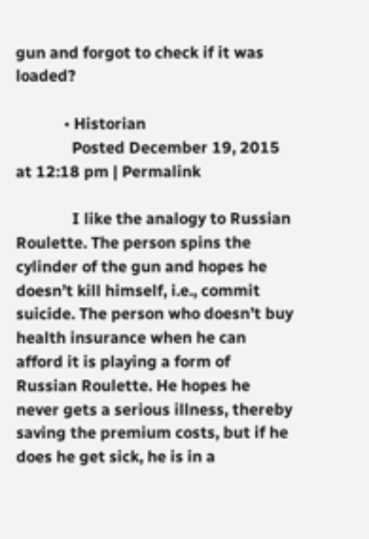gun and forgot to check if it was loaded?

            • Historian
              Posted December 19, 2015 at 12:18 pm | Permalink

              I like the analogy to Russian Roulette. The person spins the cylinder of the gun and hopes he doesn’t kill himself, i.e., commit suicide. The person who doesn’t buy health insurance when he can afford it is playing a form of Russian Roulette. He hopes he never gets a serious illness, thereby saving the premium costs, but if he does he get sick, he is in a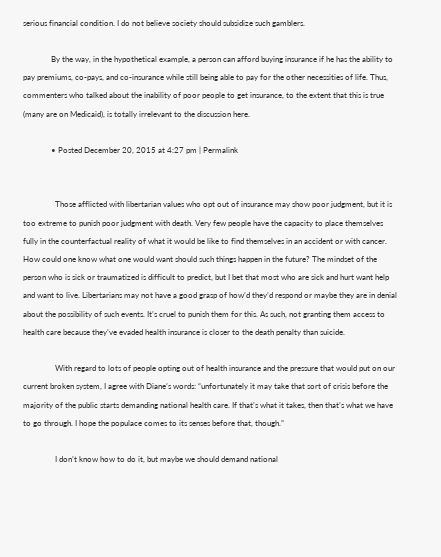serious financial condition. I do not believe society should subsidize such gamblers.

              By the way, in the hypothetical example, a person can afford buying insurance if he has the ability to pay premiums, co-pays, and co-insurance while still being able to pay for the other necessities of life. Thus, commenters who talked about the inability of poor people to get insurance, to the extent that this is true (many are on Medicaid), is totally irrelevant to the discussion here.

              • Posted December 20, 2015 at 4:27 pm | Permalink


                Those afflicted with libertarian values who opt out of insurance may show poor judgment, but it is too extreme to punish poor judgment with death. Very few people have the capacity to place themselves fully in the counterfactual reality of what it would be like to find themselves in an accident or with cancer. How could one know what one would want should such things happen in the future? The mindset of the person who is sick or traumatized is difficult to predict, but I bet that most who are sick and hurt want help and want to live. Libertarians may not have a good grasp of how’d they’d respond or maybe they are in denial about the possibility of such events. It’s cruel to punish them for this. As such, not granting them access to health care because they’ve evaded health insurance is closer to the death penalty than suicide.

                With regard to lots of people opting out of health insurance and the pressure that would put on our current broken system, I agree with Diane’s words: “unfortunately it may take that sort of crisis before the majority of the public starts demanding national health care. If that’s what it takes, then that’s what we have to go through. I hope the populace comes to its senses before that, though.”

                I don’t know how to do it, but maybe we should demand national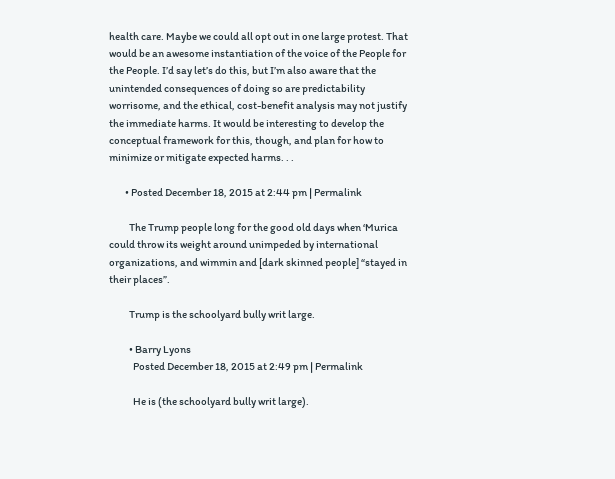health care. Maybe we could all opt out in one large protest. That would be an awesome instantiation of the voice of the People for the People. I’d say let’s do this, but I’m also aware that the unintended consequences of doing so are predictability worrisome, and the ethical, cost-benefit analysis may not justify the immediate harms. It would be interesting to develop the conceptual framework for this, though, and plan for how to minimize or mitigate expected harms. . .

        • Posted December 18, 2015 at 2:44 pm | Permalink

          The Trump people long for the good old days when ‘Murica could throw its weight around unimpeded by international organizations, and wimmin and [dark skinned people] “stayed in their places”.

          Trump is the schoolyard bully writ large.

          • Barry Lyons
            Posted December 18, 2015 at 2:49 pm | Permalink

            He is (the schoolyard bully writ large).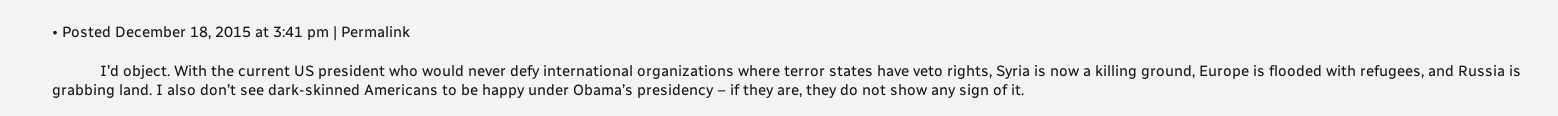• Posted December 18, 2015 at 3:41 pm | Permalink

            I’d object. With the current US president who would never defy international organizations where terror states have veto rights, Syria is now a killing ground, Europe is flooded with refugees, and Russia is grabbing land. I also don’t see dark-skinned Americans to be happy under Obama’s presidency – if they are, they do not show any sign of it.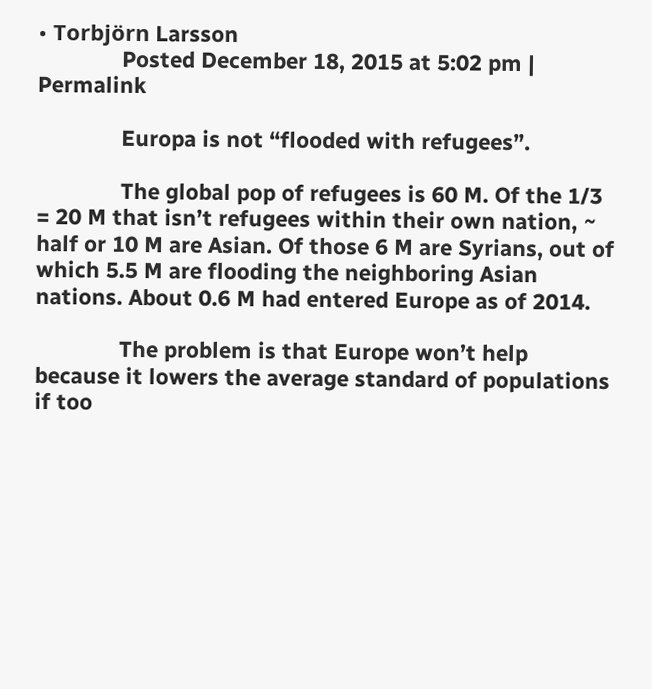• Torbjörn Larsson
              Posted December 18, 2015 at 5:02 pm | Permalink

              Europa is not “flooded with refugees”.

              The global pop of refugees is 60 M. Of the 1/3 = 20 M that isn’t refugees within their own nation, ~ half or 10 M are Asian. Of those 6 M are Syrians, out of which 5.5 M are flooding the neighboring Asian nations. About 0.6 M had entered Europe as of 2014.

              The problem is that Europe won’t help because it lowers the average standard of populations if too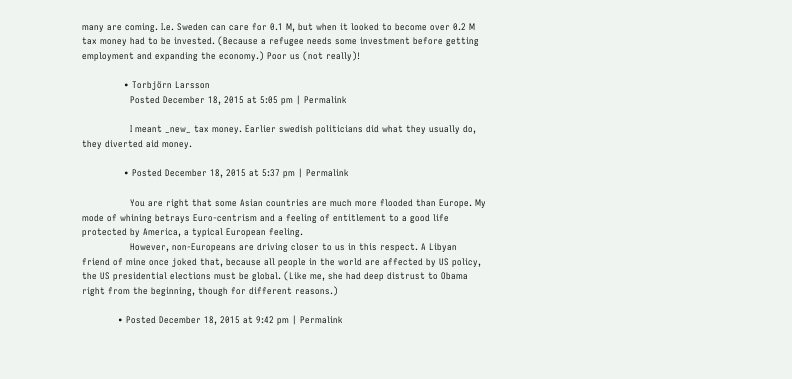many are coming. I.e. Sweden can care for 0.1 M, but when it looked to become over 0.2 M tax money had to be invested. (Because a refugee needs some investment before getting employment and expanding the economy.) Poor us (not really)!

              • Torbjörn Larsson
                Posted December 18, 2015 at 5:05 pm | Permalink

                I meant _new_ tax money. Earlier swedish politicians did what they usually do, they diverted aid money.

              • Posted December 18, 2015 at 5:37 pm | Permalink

                You are right that some Asian countries are much more flooded than Europe. My mode of whining betrays Euro-centrism and a feeling of entitlement to a good life protected by America, a typical European feeling.
                However, non-Europeans are driving closer to us in this respect. A Libyan friend of mine once joked that, because all people in the world are affected by US policy, the US presidential elections must be global. (Like me, she had deep distrust to Obama right from the beginning, though for different reasons.)

            • Posted December 18, 2015 at 9:42 pm | Permalink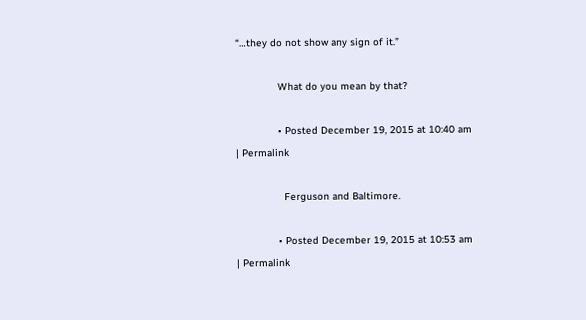“…they do not show any sign of it.”

              What do you mean by that?

              • Posted December 19, 2015 at 10:40 am | Permalink

                Ferguson and Baltimore.

              • Posted December 19, 2015 at 10:53 am | Permalink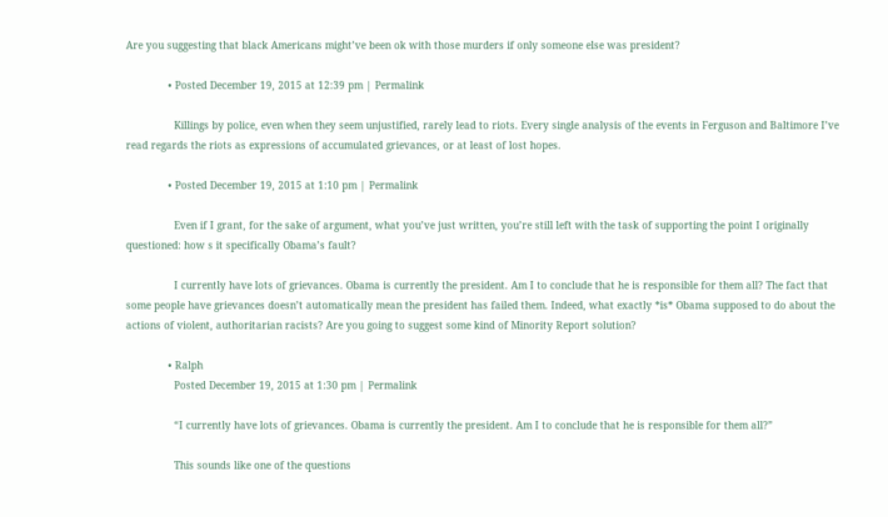Are you suggesting that black Americans might’ve been ok with those murders if only someone else was president?

              • Posted December 19, 2015 at 12:39 pm | Permalink

                Killings by police, even when they seem unjustified, rarely lead to riots. Every single analysis of the events in Ferguson and Baltimore I’ve read regards the riots as expressions of accumulated grievances, or at least of lost hopes.

              • Posted December 19, 2015 at 1:10 pm | Permalink

                Even if I grant, for the sake of argument, what you’ve just written, you’re still left with the task of supporting the point I originally questioned: how s it specifically Obama’s fault?

                I currently have lots of grievances. Obama is currently the president. Am I to conclude that he is responsible for them all? The fact that some people have grievances doesn’t automatically mean the president has failed them. Indeed, what exactly *is* Obama supposed to do about the actions of violent, authoritarian racists? Are you going to suggest some kind of Minority Report solution?

              • Ralph
                Posted December 19, 2015 at 1:30 pm | Permalink

                “I currently have lots of grievances. Obama is currently the president. Am I to conclude that he is responsible for them all?”

                This sounds like one of the questions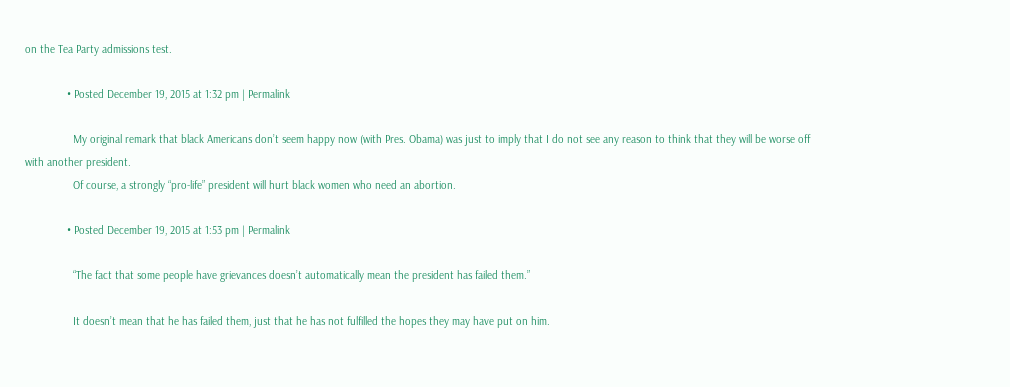on the Tea Party admissions test.

              • Posted December 19, 2015 at 1:32 pm | Permalink

                My original remark that black Americans don’t seem happy now (with Pres. Obama) was just to imply that I do not see any reason to think that they will be worse off with another president.
                Of course, a strongly “pro-life” president will hurt black women who need an abortion.

              • Posted December 19, 2015 at 1:53 pm | Permalink

                “The fact that some people have grievances doesn’t automatically mean the president has failed them.”

                It doesn’t mean that he has failed them, just that he has not fulfilled the hopes they may have put on him.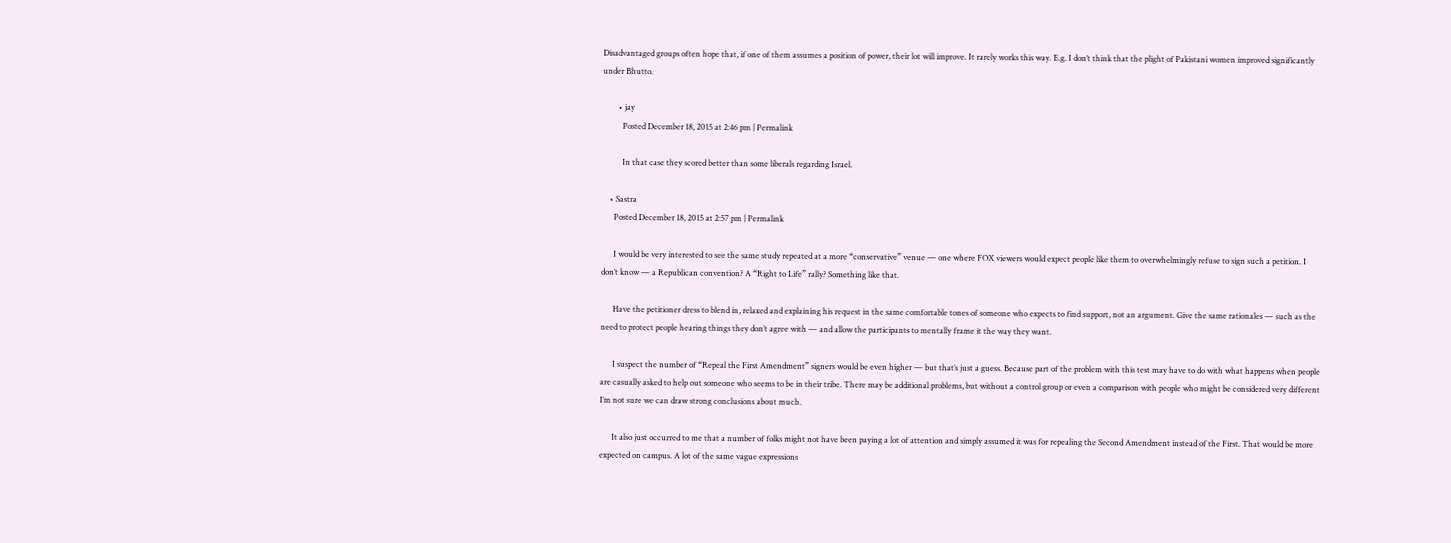Disadvantaged groups often hope that, if one of them assumes a position of power, their lot will improve. It rarely works this way. E.g. I don’t think that the plight of Pakistani women improved significantly under Bhutto.

        • jay
          Posted December 18, 2015 at 2:46 pm | Permalink

          In that case they scored better than some liberals regarding Israel.

    • Sastra
      Posted December 18, 2015 at 2:57 pm | Permalink

      I would be very interested to see the same study repeated at a more “conservative” venue — one where FOX viewers would expect people like them to overwhelmingly refuse to sign such a petition. I don’t know — a Republican convention? A “Right to Life” rally? Something like that.

      Have the petitioner dress to blend in, relaxed and explaining his request in the same comfortable tones of someone who expects to find support, not an argument. Give the same rationales — such as the need to protect people hearing things they don’t agree with — and allow the participants to mentally frame it the way they want.

      I suspect the number of “Repeal the First Amendment” signers would be even higher — but that’s just a guess. Because part of the problem with this test may have to do with what happens when people are casually asked to help out someone who seems to be in their tribe. There may be additional problems, but without a control group or even a comparison with people who might be considered very different I’m not sure we can draw strong conclusions about much.

      It also just occurred to me that a number of folks might not have been paying a lot of attention and simply assumed it was for repealing the Second Amendment instead of the First. That would be more expected on campus. A lot of the same vague expressions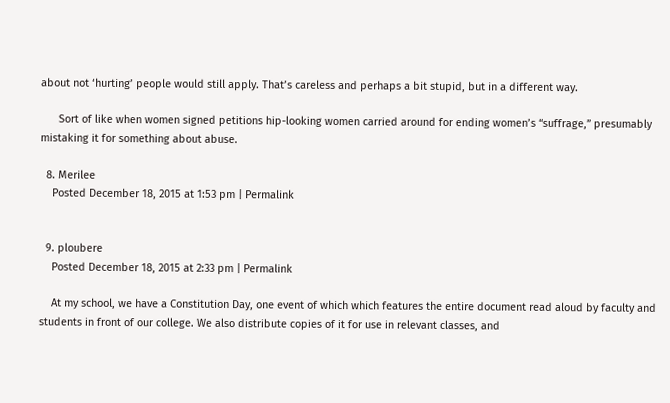about not ‘hurting’ people would still apply. That’s careless and perhaps a bit stupid, but in a different way.

      Sort of like when women signed petitions hip-looking women carried around for ending women’s “suffrage,” presumably mistaking it for something about abuse.

  8. Merilee
    Posted December 18, 2015 at 1:53 pm | Permalink


  9. ploubere
    Posted December 18, 2015 at 2:33 pm | Permalink

    At my school, we have a Constitution Day, one event of which which features the entire document read aloud by faculty and students in front of our college. We also distribute copies of it for use in relevant classes, and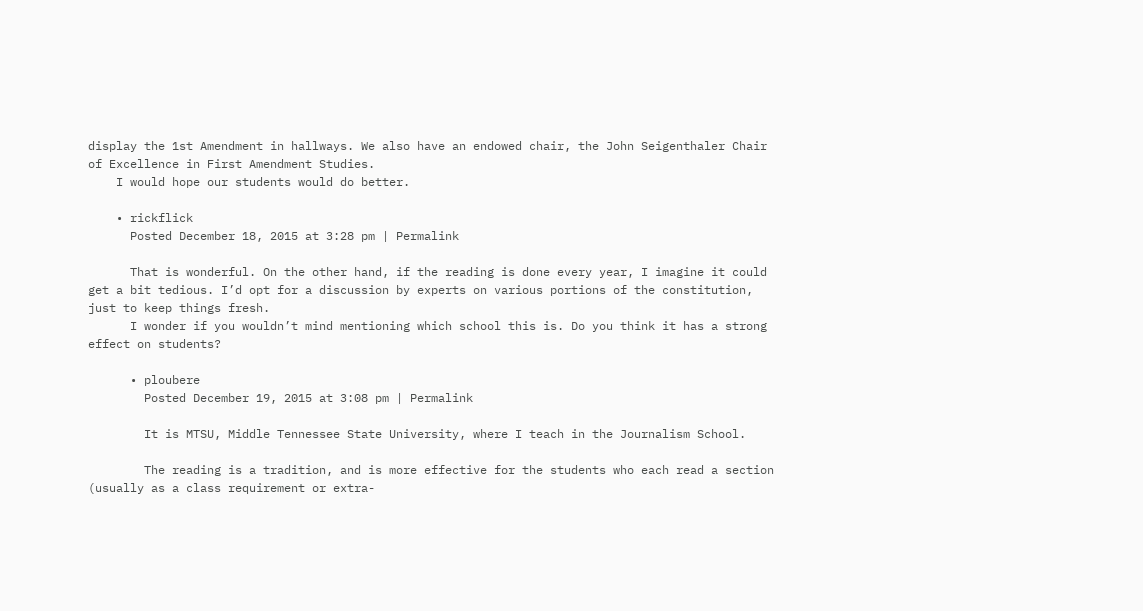display the 1st Amendment in hallways. We also have an endowed chair, the John Seigenthaler Chair of Excellence in First Amendment Studies.
    I would hope our students would do better.

    • rickflick
      Posted December 18, 2015 at 3:28 pm | Permalink

      That is wonderful. On the other hand, if the reading is done every year, I imagine it could get a bit tedious. I’d opt for a discussion by experts on various portions of the constitution, just to keep things fresh.
      I wonder if you wouldn’t mind mentioning which school this is. Do you think it has a strong effect on students?

      • ploubere
        Posted December 19, 2015 at 3:08 pm | Permalink

        It is MTSU, Middle Tennessee State University, where I teach in the Journalism School.

        The reading is a tradition, and is more effective for the students who each read a section (usually as a class requirement or extra-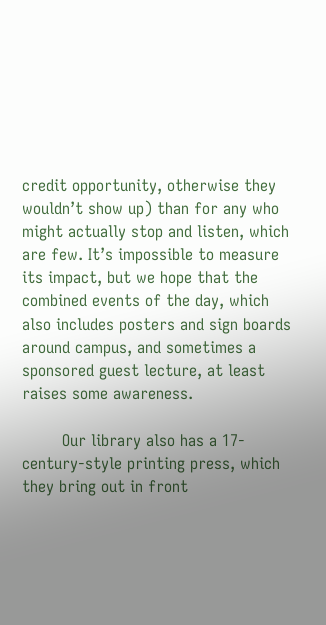credit opportunity, otherwise they wouldn’t show up) than for any who might actually stop and listen, which are few. It’s impossible to measure its impact, but we hope that the combined events of the day, which also includes posters and sign boards around campus, and sometimes a sponsored guest lecture, at least raises some awareness.

        Our library also has a 17-century-style printing press, which they bring out in front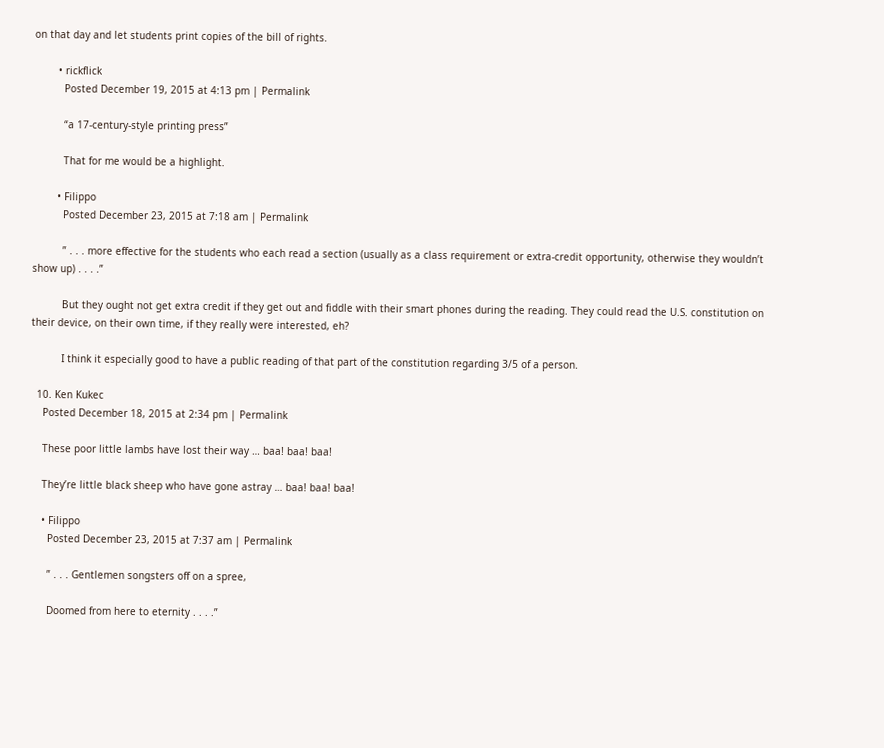on that day and let students print copies of the bill of rights.

        • rickflick
          Posted December 19, 2015 at 4:13 pm | Permalink

          “a 17-century-style printing press”

          That for me would be a highlight.

        • Filippo
          Posted December 23, 2015 at 7:18 am | Permalink

          ” . . . more effective for the students who each read a section (usually as a class requirement or extra-credit opportunity, otherwise they wouldn’t show up) . . . .”

          But they ought not get extra credit if they get out and fiddle with their smart phones during the reading. They could read the U.S. constitution on their device, on their own time, if they really were interested, eh?

          I think it especially good to have a public reading of that part of the constitution regarding 3/5 of a person.

  10. Ken Kukec
    Posted December 18, 2015 at 2:34 pm | Permalink

    These poor little lambs have lost their way … baa! baa! baa!

    They’re little black sheep who have gone astray … baa! baa! baa!

    • Filippo
      Posted December 23, 2015 at 7:37 am | Permalink

      ” . . . Gentlemen songsters off on a spree,

      Doomed from here to eternity . . . .”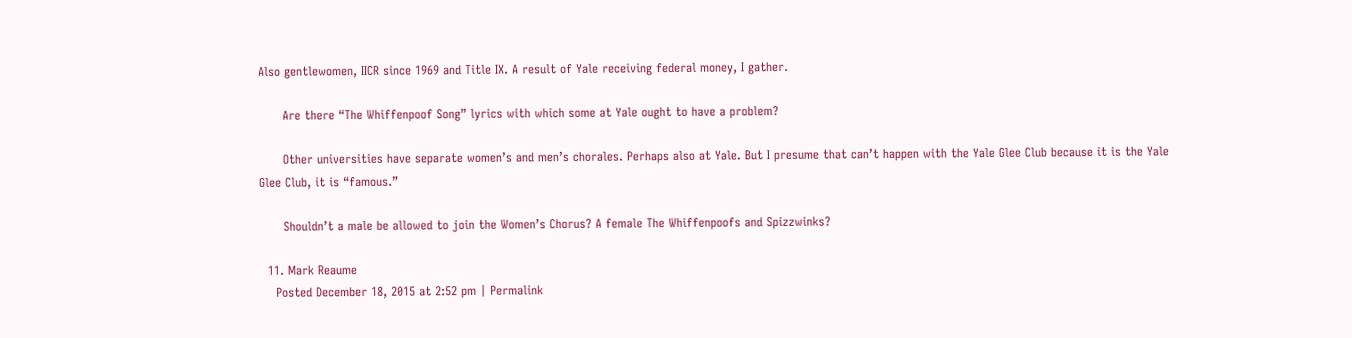Also gentlewomen, IICR since 1969 and Title IX. A result of Yale receiving federal money, I gather.

      Are there “The Whiffenpoof Song” lyrics with which some at Yale ought to have a problem?

      Other universities have separate women’s and men’s chorales. Perhaps also at Yale. But I presume that can’t happen with the Yale Glee Club because it is the Yale Glee Club, it is “famous.”

      Shouldn’t a male be allowed to join the Women’s Chorus? A female The Whiffenpoofs and Spizzwinks?

  11. Mark Reaume
    Posted December 18, 2015 at 2:52 pm | Permalink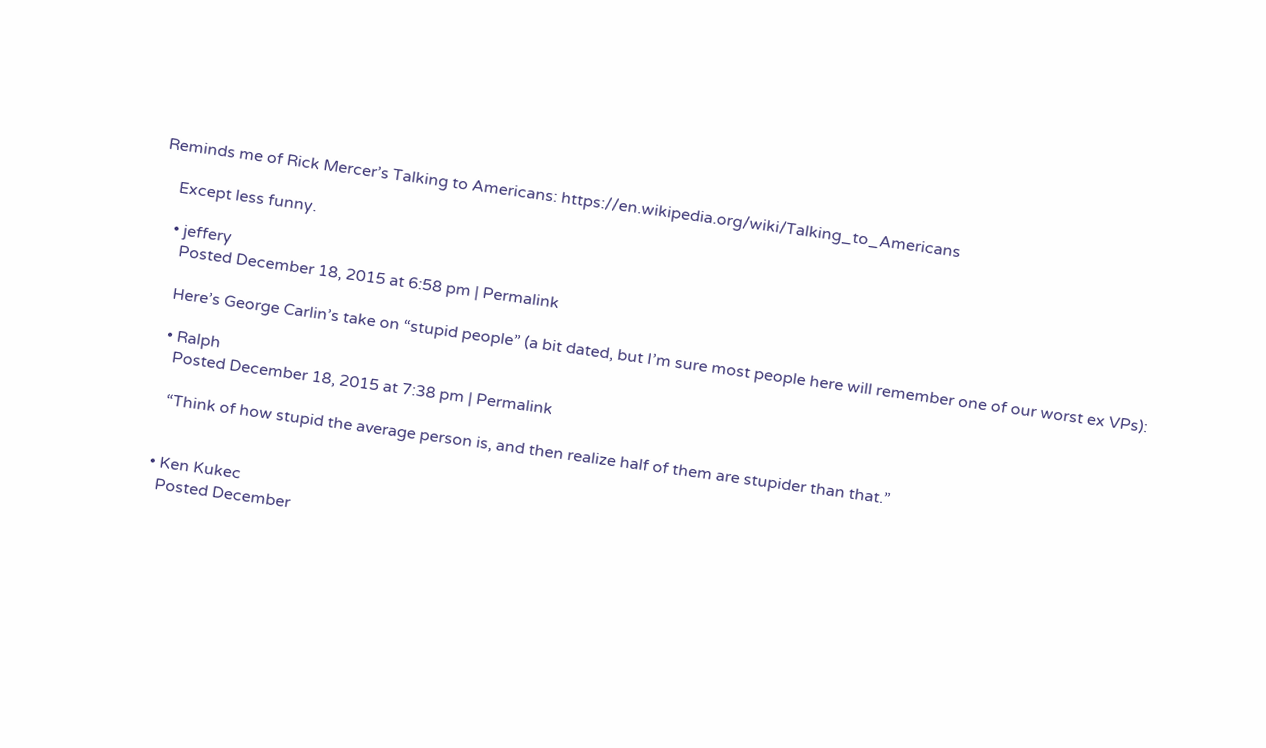Reminds me of Rick Mercer’s Talking to Americans: https://en.wikipedia.org/wiki/Talking_to_Americans

    Except less funny.

    • jeffery
      Posted December 18, 2015 at 6:58 pm | Permalink

      Here’s George Carlin’s take on “stupid people” (a bit dated, but I’m sure most people here will remember one of our worst ex VPs):

      • Ralph
        Posted December 18, 2015 at 7:38 pm | Permalink

        “Think of how stupid the average person is, and then realize half of them are stupider than that.”


      • Ken Kukec
        Posted December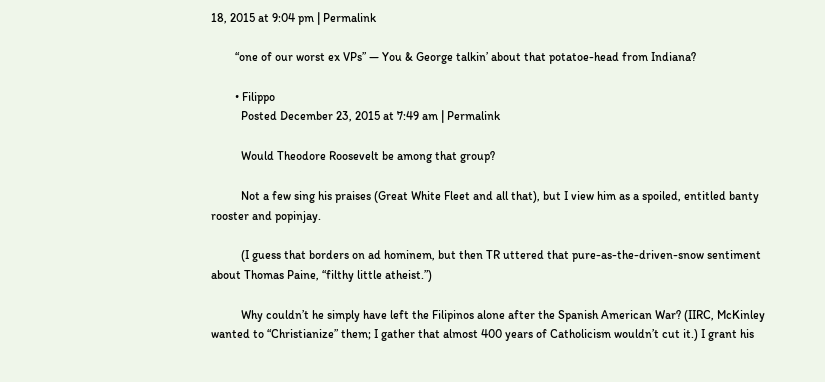18, 2015 at 9:04 pm | Permalink

        “one of our worst ex VPs” — You & George talkin’ about that potatoe-head from Indiana?

        • Filippo
          Posted December 23, 2015 at 7:49 am | Permalink

          Would Theodore Roosevelt be among that group?

          Not a few sing his praises (Great White Fleet and all that), but I view him as a spoiled, entitled banty rooster and popinjay.

          (I guess that borders on ad hominem, but then TR uttered that pure-as-the-driven-snow sentiment about Thomas Paine, “filthy little atheist.”)

          Why couldn’t he simply have left the Filipinos alone after the Spanish American War? (IIRC, McKinley wanted to “Christianize” them; I gather that almost 400 years of Catholicism wouldn’t cut it.) I grant his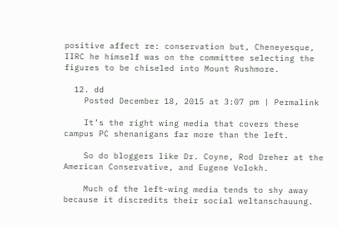positive affect re: conservation but, Cheneyesque, IIRC he himself was on the committee selecting the figures to be chiseled into Mount Rushmore.

  12. dd
    Posted December 18, 2015 at 3:07 pm | Permalink

    It’s the right wing media that covers these campus PC shenanigans far more than the left.

    So do bloggers like Dr. Coyne, Rod Dreher at the American Conservative, and Eugene Volokh.

    Much of the left-wing media tends to shy away because it discredits their social weltanschauung.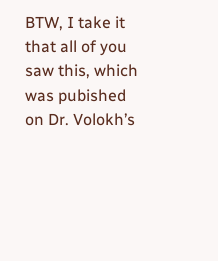BTW, I take it that all of you saw this, which was pubished on Dr. Volokh’s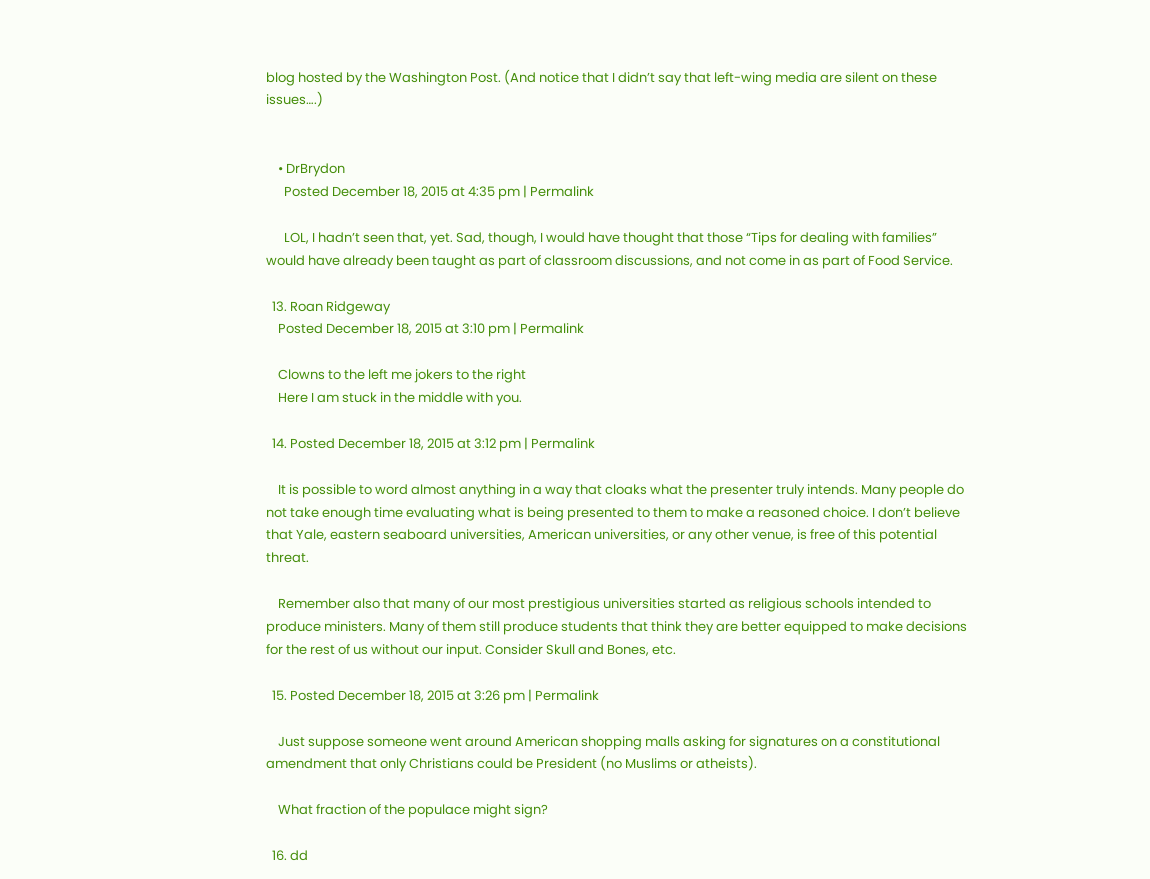blog hosted by the Washington Post. (And notice that I didn’t say that left-wing media are silent on these issues….)


    • DrBrydon
      Posted December 18, 2015 at 4:35 pm | Permalink

      LOL, I hadn’t seen that, yet. Sad, though, I would have thought that those “Tips for dealing with families” would have already been taught as part of classroom discussions, and not come in as part of Food Service.

  13. Roan Ridgeway
    Posted December 18, 2015 at 3:10 pm | Permalink

    Clowns to the left me jokers to the right
    Here I am stuck in the middle with you.

  14. Posted December 18, 2015 at 3:12 pm | Permalink

    It is possible to word almost anything in a way that cloaks what the presenter truly intends. Many people do not take enough time evaluating what is being presented to them to make a reasoned choice. I don’t believe that Yale, eastern seaboard universities, American universities, or any other venue, is free of this potential threat.

    Remember also that many of our most prestigious universities started as religious schools intended to produce ministers. Many of them still produce students that think they are better equipped to make decisions for the rest of us without our input. Consider Skull and Bones, etc.

  15. Posted December 18, 2015 at 3:26 pm | Permalink

    Just suppose someone went around American shopping malls asking for signatures on a constitutional amendment that only Christians could be President (no Muslims or atheists).

    What fraction of the populace might sign?

  16. dd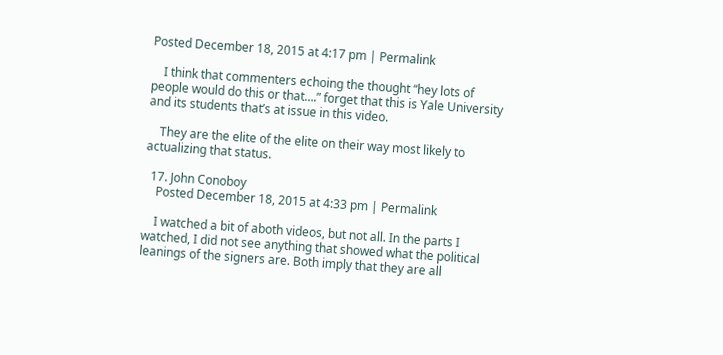Posted December 18, 2015 at 4:17 pm | Permalink

    I think that commenters echoing the thought “hey lots of people would do this or that….” forget that this is Yale University and its students that’s at issue in this video.

    They are the elite of the elite on their way most likely to actualizing that status.

  17. John Conoboy
    Posted December 18, 2015 at 4:33 pm | Permalink

    I watched a bit of aboth videos, but not all. In the parts I watched, I did not see anything that showed what the political leanings of the signers are. Both imply that they are all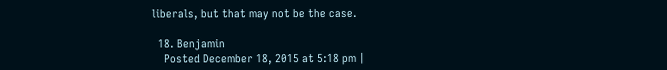liberals, but that may not be the case.

  18. Benjamin
    Posted December 18, 2015 at 5:18 pm |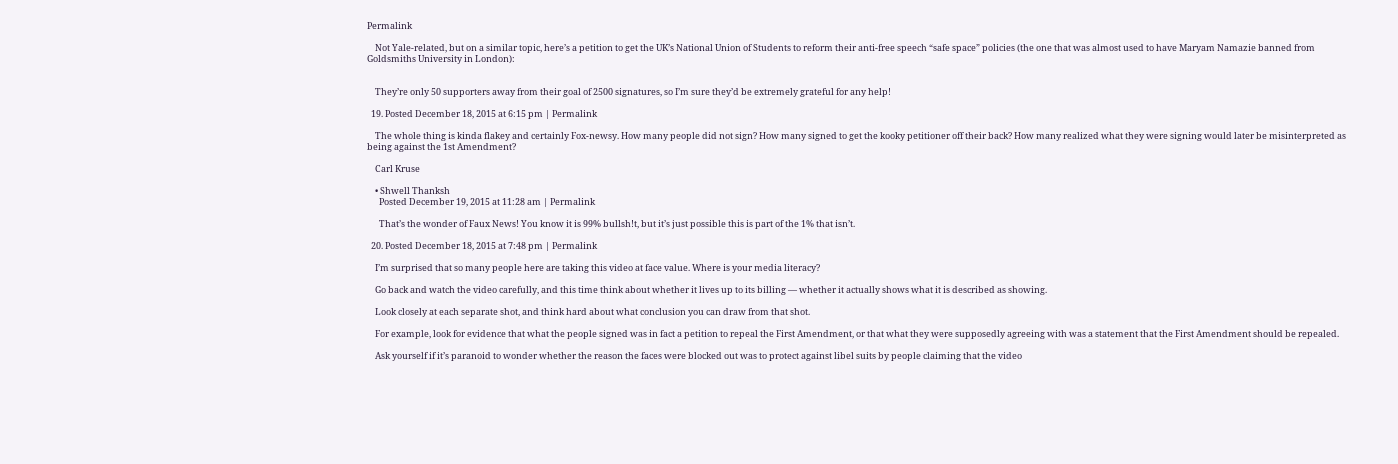Permalink

    Not Yale-related, but on a similar topic, here’s a petition to get the UK’s National Union of Students to reform their anti-free speech “safe space” policies (the one that was almost used to have Maryam Namazie banned from Goldsmiths University in London):


    They’re only 50 supporters away from their goal of 2500 signatures, so I’m sure they’d be extremely grateful for any help!

  19. Posted December 18, 2015 at 6:15 pm | Permalink

    The whole thing is kinda flakey and certainly Fox-newsy. How many people did not sign? How many signed to get the kooky petitioner off their back? How many realized what they were signing would later be misinterpreted as being against the 1st Amendment?

    Carl Kruse

    • Shwell Thanksh
      Posted December 19, 2015 at 11:28 am | Permalink

      That’s the wonder of Faux News! You know it is 99% bullsh!t, but it’s just possible this is part of the 1% that isn’t.

  20. Posted December 18, 2015 at 7:48 pm | Permalink

    I’m surprised that so many people here are taking this video at face value. Where is your media literacy?

    Go back and watch the video carefully, and this time think about whether it lives up to its billing — whether it actually shows what it is described as showing.

    Look closely at each separate shot, and think hard about what conclusion you can draw from that shot.

    For example, look for evidence that what the people signed was in fact a petition to repeal the First Amendment, or that what they were supposedly agreeing with was a statement that the First Amendment should be repealed.

    Ask yourself if it’s paranoid to wonder whether the reason the faces were blocked out was to protect against libel suits by people claiming that the video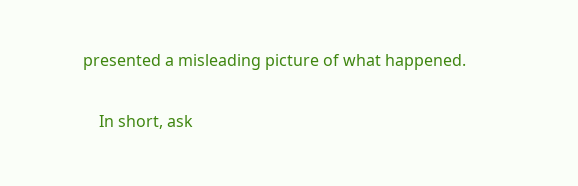presented a misleading picture of what happened.

    In short, ask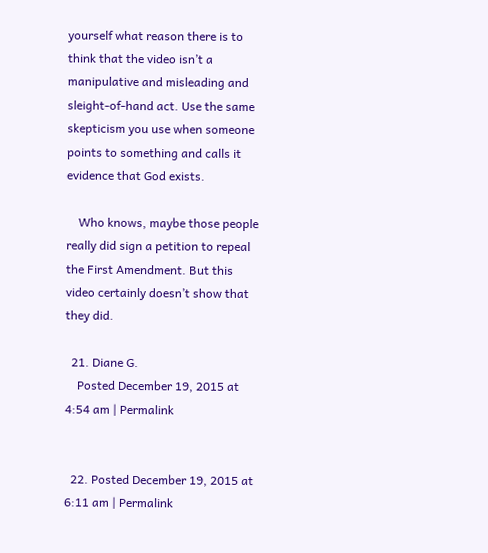yourself what reason there is to think that the video isn’t a manipulative and misleading and sleight-of-hand act. Use the same skepticism you use when someone points to something and calls it evidence that God exists.

    Who knows, maybe those people really did sign a petition to repeal the First Amendment. But this video certainly doesn’t show that they did.

  21. Diane G.
    Posted December 19, 2015 at 4:54 am | Permalink


  22. Posted December 19, 2015 at 6:11 am | Permalink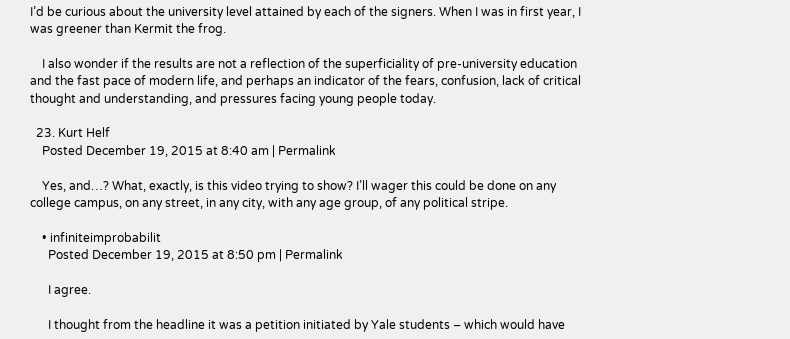I’d be curious about the university level attained by each of the signers. When I was in first year, I was greener than Kermit the frog.

    I also wonder if the results are not a reflection of the superficiality of pre-university education and the fast pace of modern life, and perhaps an indicator of the fears, confusion, lack of critical thought and understanding, and pressures facing young people today.

  23. Kurt Helf
    Posted December 19, 2015 at 8:40 am | Permalink

    Yes, and…? What, exactly, is this video trying to show? I’ll wager this could be done on any college campus, on any street, in any city, with any age group, of any political stripe.

    • infiniteimprobabilit
      Posted December 19, 2015 at 8:50 pm | Permalink

      I agree.

      I thought from the headline it was a petition initiated by Yale students – which would have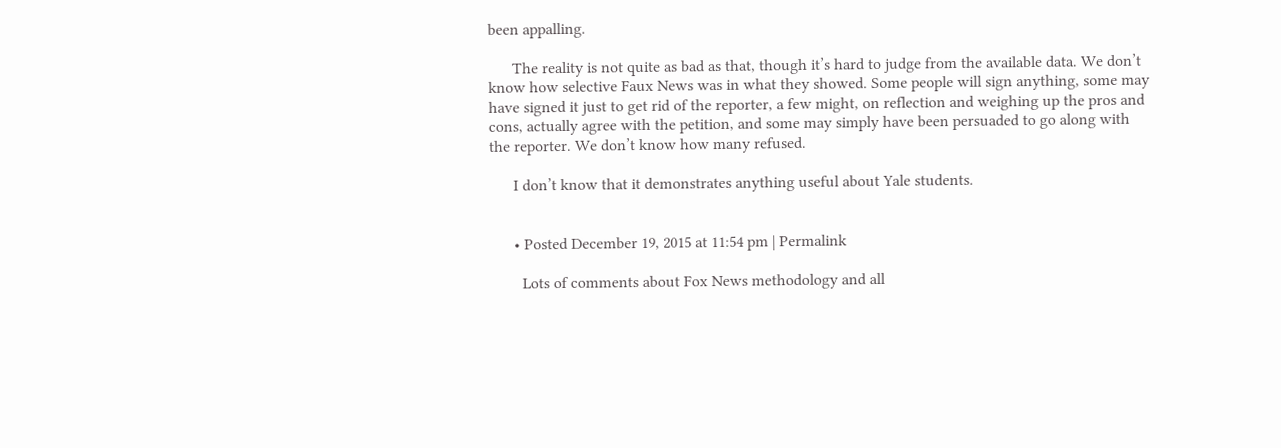been appalling.

      The reality is not quite as bad as that, though it’s hard to judge from the available data. We don’t know how selective Faux News was in what they showed. Some people will sign anything, some may have signed it just to get rid of the reporter, a few might, on reflection and weighing up the pros and cons, actually agree with the petition, and some may simply have been persuaded to go along with the reporter. We don’t know how many refused.

      I don’t know that it demonstrates anything useful about Yale students.


      • Posted December 19, 2015 at 11:54 pm | Permalink

        Lots of comments about Fox News methodology and all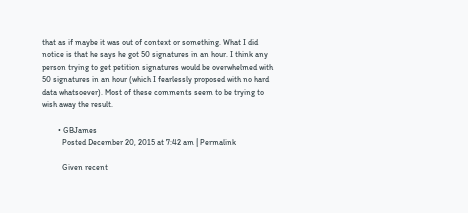that as if maybe it was out of context or something. What I did notice is that he says he got 50 signatures in an hour. I think any person trying to get petition signatures would be overwhelmed with 50 signatures in an hour (which I fearlessly proposed with no hard data whatsoever). Most of these comments seem to be trying to wish away the result.

        • GBJames
          Posted December 20, 2015 at 7:42 am | Permalink

          Given recent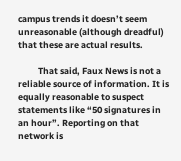campus trends it doesn’t seem unreasonable (although dreadful) that these are actual results.

          That said, Faux News is not a reliable source of information. It is equally reasonable to suspect statements like “50 signatures in an hour”. Reporting on that network is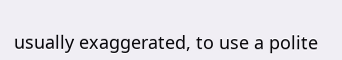usually exaggerated, to use a polite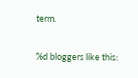term.

%d bloggers like this: